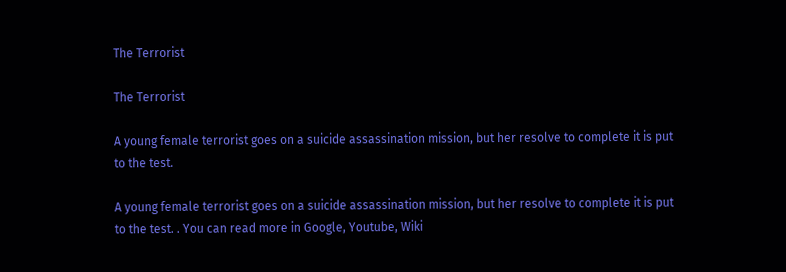The Terrorist

The Terrorist

A young female terrorist goes on a suicide assassination mission, but her resolve to complete it is put to the test.

A young female terrorist goes on a suicide assassination mission, but her resolve to complete it is put to the test. . You can read more in Google, Youtube, Wiki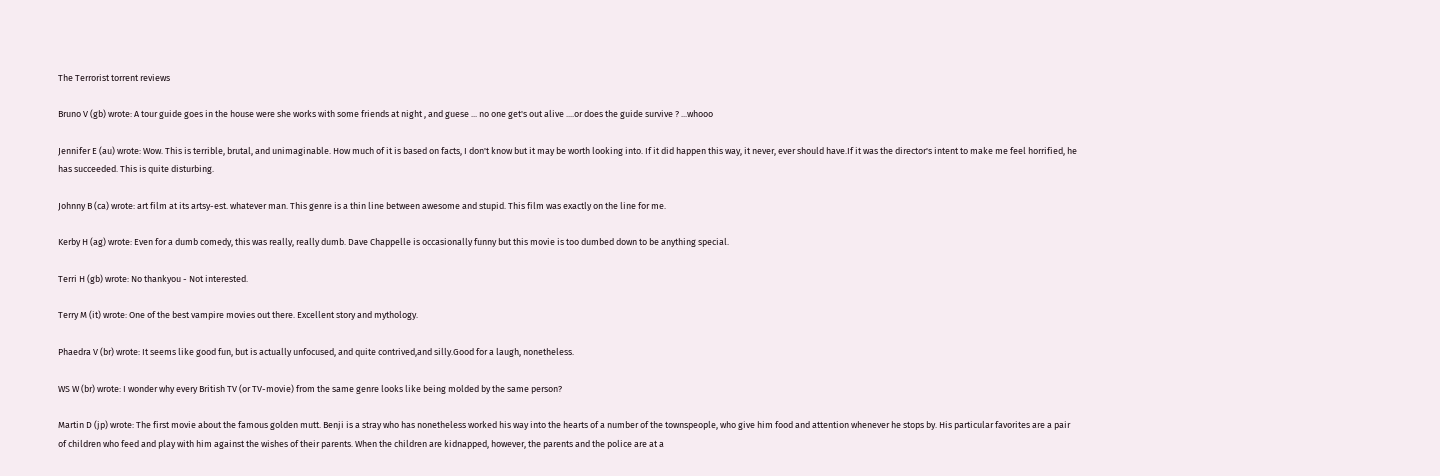The Terrorist torrent reviews

Bruno V (gb) wrote: A tour guide goes in the house were she works with some friends at night , and guese ... no one get's out alive ....or does the guide survive ? ...whooo

Jennifer E (au) wrote: Wow. This is terrible, brutal, and unimaginable. How much of it is based on facts, I don't know but it may be worth looking into. If it did happen this way, it never, ever should have.If it was the director's intent to make me feel horrified, he has succeeded. This is quite disturbing.

Johnny B (ca) wrote: art film at its artsy-est. whatever man. This genre is a thin line between awesome and stupid. This film was exactly on the line for me.

Kerby H (ag) wrote: Even for a dumb comedy, this was really, really dumb. Dave Chappelle is occasionally funny but this movie is too dumbed down to be anything special.

Terri H (gb) wrote: No thankyou - Not interested.

Terry M (it) wrote: One of the best vampire movies out there. Excellent story and mythology.

Phaedra V (br) wrote: It seems like good fun, but is actually unfocused, and quite contrived,and silly.Good for a laugh, nonetheless.

WS W (br) wrote: I wonder why every British TV (or TV-movie) from the same genre looks like being molded by the same person?

Martin D (jp) wrote: The first movie about the famous golden mutt. Benji is a stray who has nonetheless worked his way into the hearts of a number of the townspeople, who give him food and attention whenever he stops by. His particular favorites are a pair of children who feed and play with him against the wishes of their parents. When the children are kidnapped, however, the parents and the police are at a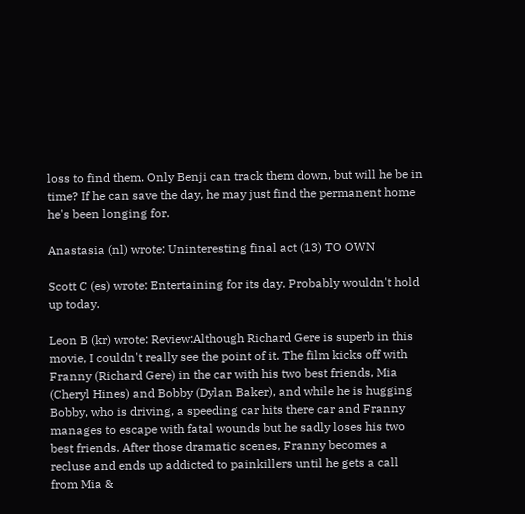loss to find them. Only Benji can track them down, but will he be in time? If he can save the day, he may just find the permanent home he's been longing for.

Anastasia (nl) wrote: Uninteresting final act (13) TO OWN

Scott C (es) wrote: Entertaining for its day. Probably wouldn't hold up today.

Leon B (kr) wrote: Review:Although Richard Gere is superb in this movie, I couldn't really see the point of it. The film kicks off with Franny (Richard Gere) in the car with his two best friends, Mia (Cheryl Hines) and Bobby (Dylan Baker), and while he is hugging Bobby, who is driving, a speeding car hits there car and Franny manages to escape with fatal wounds but he sadly loses his two best friends. After those dramatic scenes, Franny becomes a recluse and ends up addicted to painkillers until he gets a call from Mia &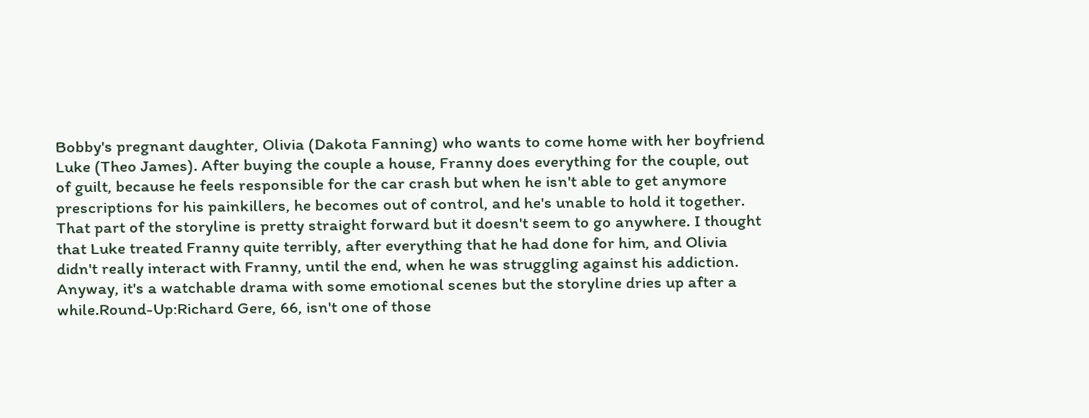Bobby's pregnant daughter, Olivia (Dakota Fanning) who wants to come home with her boyfriend Luke (Theo James). After buying the couple a house, Franny does everything for the couple, out of guilt, because he feels responsible for the car crash but when he isn't able to get anymore prescriptions for his painkillers, he becomes out of control, and he's unable to hold it together. That part of the storyline is pretty straight forward but it doesn't seem to go anywhere. I thought that Luke treated Franny quite terribly, after everything that he had done for him, and Olivia didn't really interact with Franny, until the end, when he was struggling against his addiction. Anyway, it's a watchable drama with some emotional scenes but the storyline dries up after a while.Round-Up:Richard Gere, 66, isn't one of those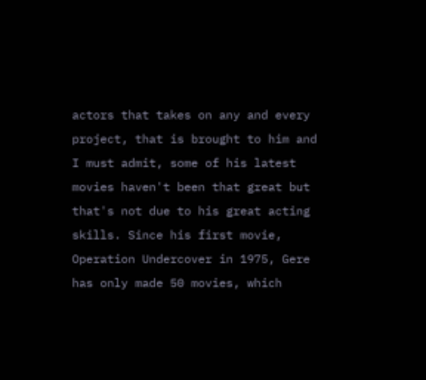actors that takes on any and every project, that is brought to him and I must admit, some of his latest movies haven't been that great but that's not due to his great acting skills. Since his first movie, Operation Undercover in 1975, Gere has only made 50 movies, which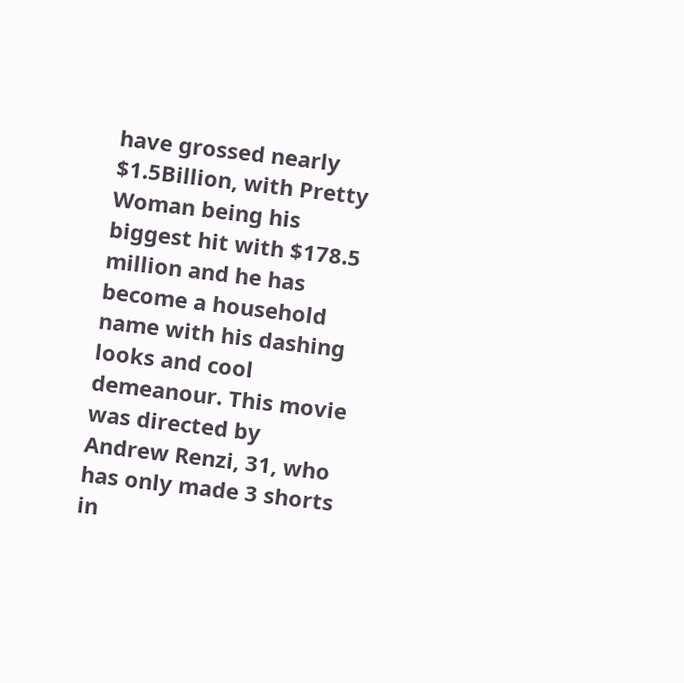have grossed nearly $1.5Billion, with Pretty Woman being his biggest hit with $178.5 million and he has become a household name with his dashing looks and cool demeanour. This movie was directed by Andrew Renzi, 31, who has only made 3 shorts in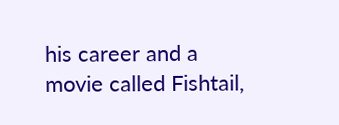his career and a movie called Fishtail,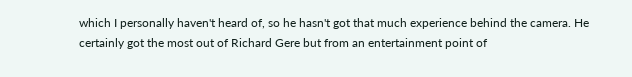which I personally haven't heard of, so he hasn't got that much experience behind the camera. He certainly got the most out of Richard Gere but from an entertainment point of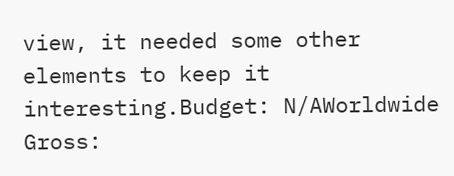view, it needed some other elements to keep it interesting.Budget: N/AWorldwide Gross: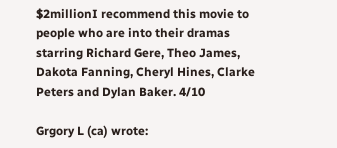$2millionI recommend this movie to people who are into their dramas starring Richard Gere, Theo James, Dakota Fanning, Cheryl Hines, Clarke Peters and Dylan Baker. 4/10

Grgory L (ca) wrote: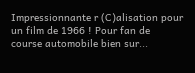Impressionnante r (C)alisation pour un film de 1966 ! Pour fan de course automobile bien sur...